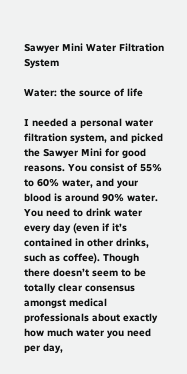Sawyer Mini Water Filtration System

Water: the source of life

I needed a personal water filtration system, and picked the Sawyer Mini for good reasons. You consist of 55% to 60% water, and your blood is around 90% water. You need to drink water every day (even if it’s contained in other drinks, such as coffee). Though there doesn’t seem to be totally clear consensus amongst medical professionals about exactly how much water you need per day,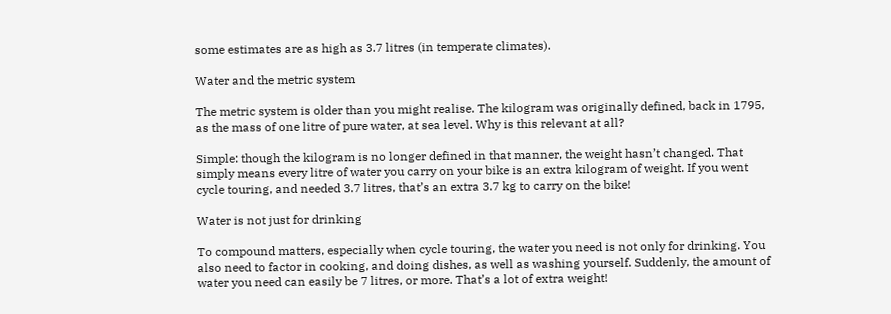some estimates are as high as 3.7 litres (in temperate climates).

Water and the metric system

The metric system is older than you might realise. The kilogram was originally defined, back in 1795, as the mass of one litre of pure water, at sea level. Why is this relevant at all?

Simple: though the kilogram is no longer defined in that manner, the weight hasn’t changed. That simply means every litre of water you carry on your bike is an extra kilogram of weight. If you went cycle touring, and needed 3.7 litres, that’s an extra 3.7 kg to carry on the bike!

Water is not just for drinking

To compound matters, especially when cycle touring, the water you need is not only for drinking. You also need to factor in cooking, and doing dishes, as well as washing yourself. Suddenly, the amount of water you need can easily be 7 litres, or more. That’s a lot of extra weight!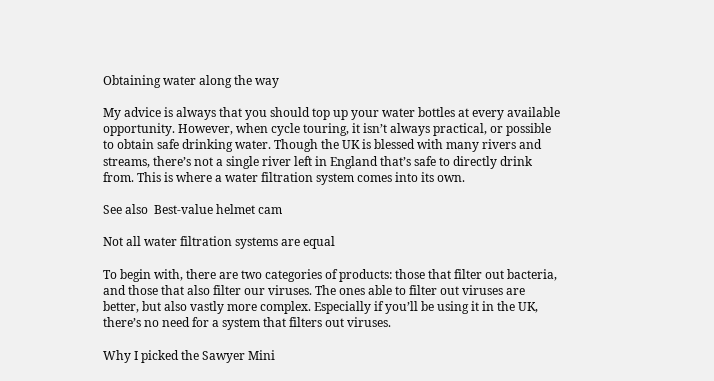Obtaining water along the way

My advice is always that you should top up your water bottles at every available opportunity. However, when cycle touring, it isn’t always practical, or possible to obtain safe drinking water. Though the UK is blessed with many rivers and streams, there’s not a single river left in England that’s safe to directly drink from. This is where a water filtration system comes into its own.

See also  Best-value helmet cam

Not all water filtration systems are equal

To begin with, there are two categories of products: those that filter out bacteria, and those that also filter our viruses. The ones able to filter out viruses are better, but also vastly more complex. Especially if you’ll be using it in the UK, there’s no need for a system that filters out viruses.

Why I picked the Sawyer Mini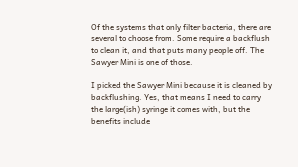Of the systems that only filter bacteria, there are several to choose from. Some require a backflush to clean it, and that puts many people off. The Sawyer Mini is one of those.

I picked the Sawyer Mini because it is cleaned by backflushing. Yes, that means I need to carry the large(ish) syringe it comes with, but the benefits include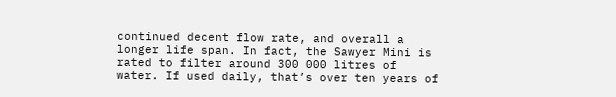continued decent flow rate, and overall a longer life span. In fact, the Sawyer Mini is rated to filter around 300 000 litres of water. If used daily, that’s over ten years of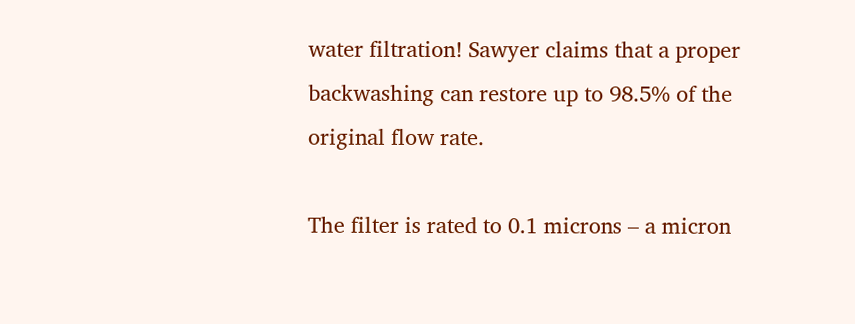water filtration! Sawyer claims that a proper backwashing can restore up to 98.5% of the original flow rate.

The filter is rated to 0.1 microns – a micron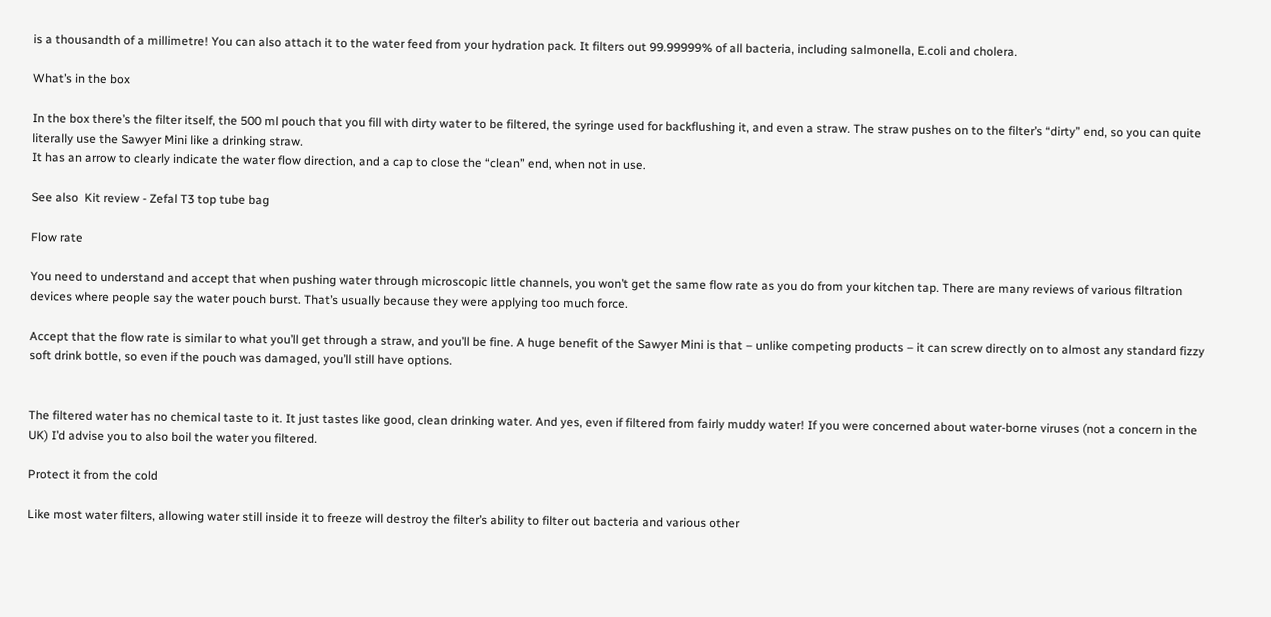is a thousandth of a millimetre! You can also attach it to the water feed from your hydration pack. It filters out 99.99999% of all bacteria, including salmonella, E.coli and cholera.

What’s in the box

In the box there’s the filter itself, the 500 ml pouch that you fill with dirty water to be filtered, the syringe used for backflushing it, and even a straw. The straw pushes on to the filter’s “dirty” end, so you can quite literally use the Sawyer Mini like a drinking straw.
It has an arrow to clearly indicate the water flow direction, and a cap to close the “clean” end, when not in use.

See also  Kit review - Zefal T3 top tube bag

Flow rate

You need to understand and accept that when pushing water through microscopic little channels, you won’t get the same flow rate as you do from your kitchen tap. There are many reviews of various filtration devices where people say the water pouch burst. That’s usually because they were applying too much force.

Accept that the flow rate is similar to what you’ll get through a straw, and you’ll be fine. A huge benefit of the Sawyer Mini is that – unlike competing products – it can screw directly on to almost any standard fizzy soft drink bottle, so even if the pouch was damaged, you’ll still have options.


The filtered water has no chemical taste to it. It just tastes like good, clean drinking water. And yes, even if filtered from fairly muddy water! If you were concerned about water-borne viruses (not a concern in the UK) I’d advise you to also boil the water you filtered.

Protect it from the cold

Like most water filters, allowing water still inside it to freeze will destroy the filter’s ability to filter out bacteria and various other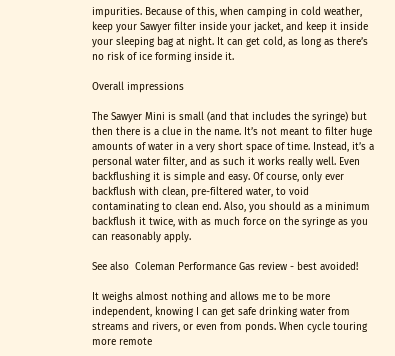impurities. Because of this, when camping in cold weather, keep your Sawyer filter inside your jacket, and keep it inside your sleeping bag at night. It can get cold, as long as there’s no risk of ice forming inside it.

Overall impressions

The Sawyer Mini is small (and that includes the syringe) but then there is a clue in the name. It’s not meant to filter huge amounts of water in a very short space of time. Instead, it’s a personal water filter, and as such it works really well. Even backflushing it is simple and easy. Of course, only ever backflush with clean, pre-filtered water, to void contaminating to clean end. Also, you should as a minimum backflush it twice, with as much force on the syringe as you can reasonably apply.

See also  Coleman Performance Gas review - best avoided!

It weighs almost nothing and allows me to be more independent, knowing I can get safe drinking water from streams and rivers, or even from ponds. When cycle touring more remote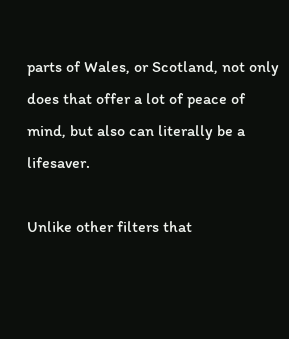parts of Wales, or Scotland, not only does that offer a lot of peace of mind, but also can literally be a lifesaver.

Unlike other filters that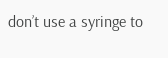don’t use a syringe to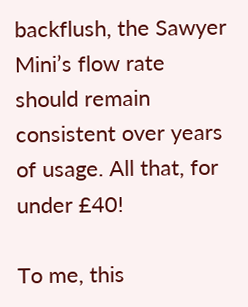backflush, the Sawyer Mini’s flow rate should remain consistent over years of usage. All that, for under £40!

To me, this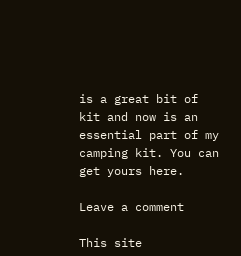is a great bit of kit and now is an essential part of my camping kit. You can get yours here.

Leave a comment

This site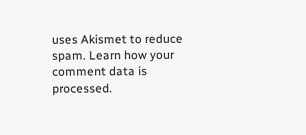uses Akismet to reduce spam. Learn how your comment data is processed.